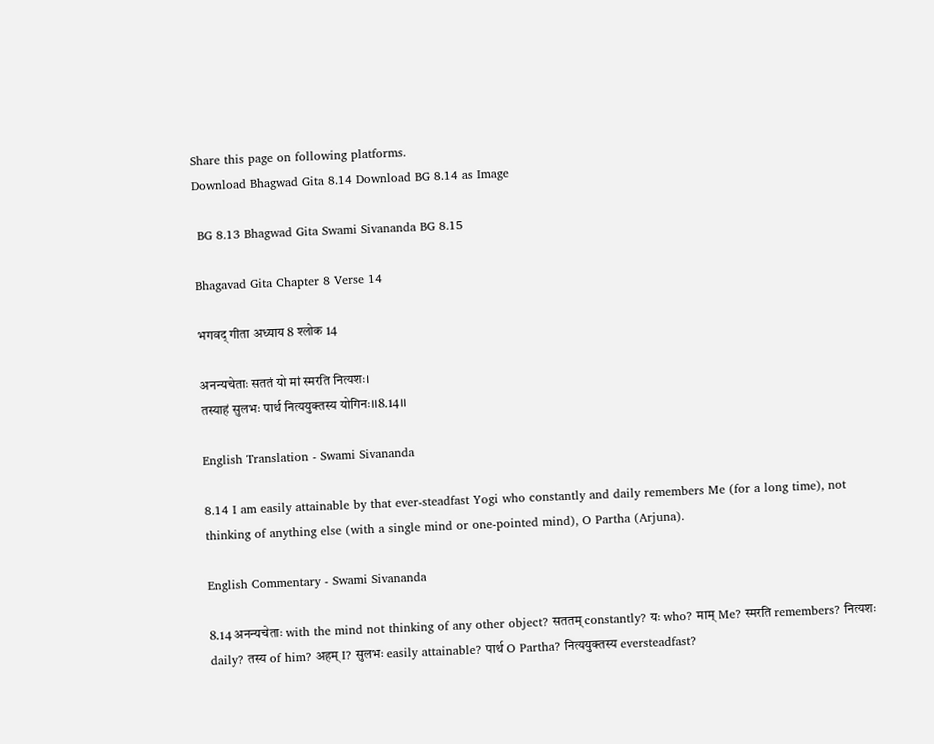Share this page on following platforms.
Download Bhagwad Gita 8.14 Download BG 8.14 as Image

 BG 8.13 Bhagwad Gita Swami Sivananda BG 8.15

Bhagavad Gita Chapter 8 Verse 14

भगवद् गीता अध्याय 8 श्लोक 14

अनन्यचेताः सततं यो मां स्मरति नित्यशः।
तस्याहं सुलभः पार्थ नित्ययुक्तस्य योगिनः।।8.14।।

English Translation - Swami Sivananda

8.14 I am easily attainable by that ever-steadfast Yogi who constantly and daily remembers Me (for a long time), not thinking of anything else (with a single mind or one-pointed mind), O Partha (Arjuna).

English Commentary - Swami Sivananda

8.14 अनन्यचेताः with the mind not thinking of any other object? सततम् constantly? यः who? माम् Me? स्मरति remembers? नित्यशः daily? तस्य of him? अहम् I? सुलभः easily attainable? पार्थ O Partha? नित्ययुक्तस्य eversteadfast?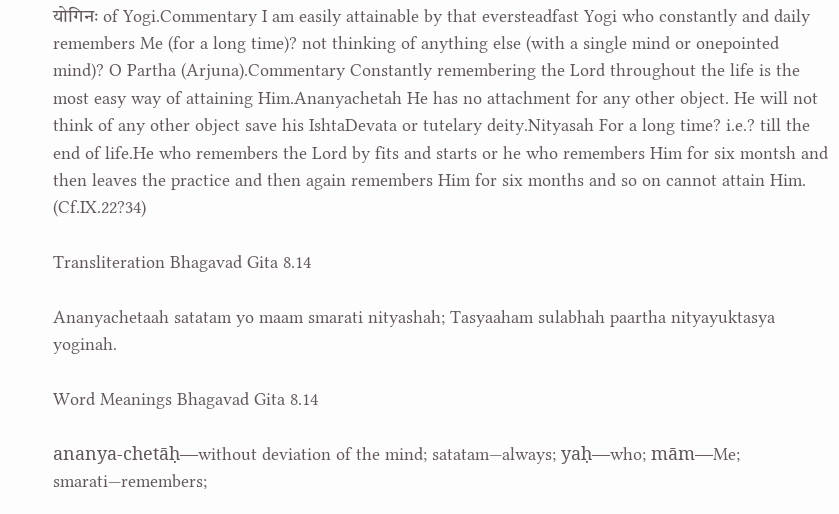योगिनः of Yogi.Commentary I am easily attainable by that eversteadfast Yogi who constantly and daily remembers Me (for a long time)? not thinking of anything else (with a single mind or onepointed mind)? O Partha (Arjuna).Commentary Constantly remembering the Lord throughout the life is the most easy way of attaining Him.Ananyachetah He has no attachment for any other object. He will not think of any other object save his IshtaDevata or tutelary deity.Nityasah For a long time? i.e.? till the end of life.He who remembers the Lord by fits and starts or he who remembers Him for six montsh and then leaves the practice and then again remembers Him for six months and so on cannot attain Him. (Cf.IX.22?34)

Transliteration Bhagavad Gita 8.14

Ananyachetaah satatam yo maam smarati nityashah; Tasyaaham sulabhah paartha nityayuktasya yoginah.

Word Meanings Bhagavad Gita 8.14

ananya-chetāḥ—without deviation of the mind; satatam—always; yaḥ—who; mām—Me; smarati—remembers;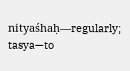nityaśhaḥ—regularly; tasya—to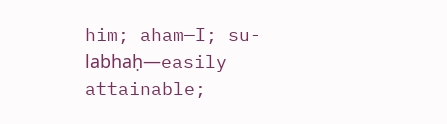him; aham—I; su-labhaḥ—easily attainable;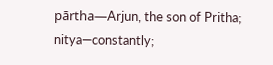pārtha—Arjun, the son of Pritha; nitya—constantly;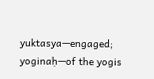yuktasya—engaged; yoginaḥ—of the yogis